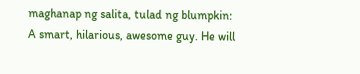maghanap ng salita, tulad ng blumpkin:
A smart, hilarious, awesome guy. He will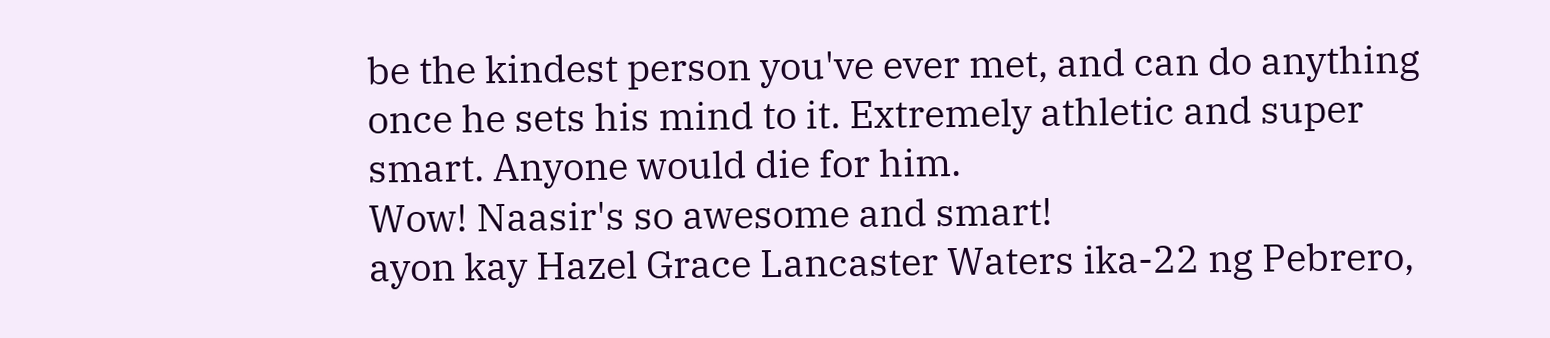be the kindest person you've ever met, and can do anything once he sets his mind to it. Extremely athletic and super smart. Anyone would die for him.
Wow! Naasir's so awesome and smart!
ayon kay Hazel Grace Lancaster Waters ika-22 ng Pebrero,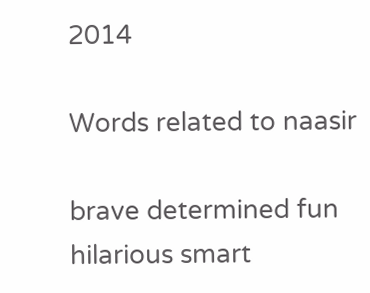2014

Words related to naasir

brave determined fun hilarious smart